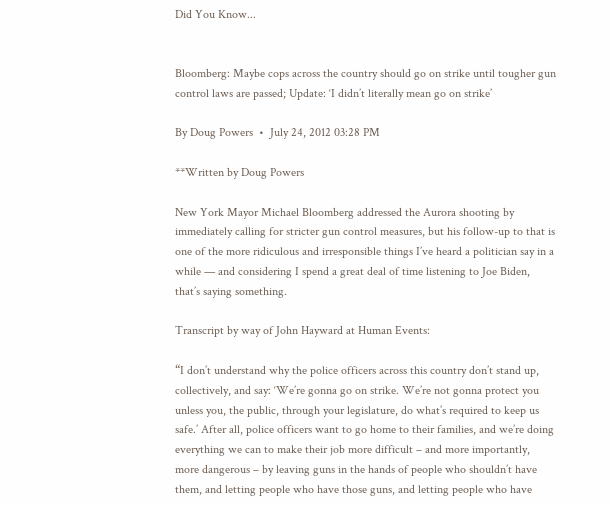Did You Know...


Bloomberg: Maybe cops across the country should go on strike until tougher gun control laws are passed; Update: ‘I didn’t literally mean go on strike’

By Doug Powers  •  July 24, 2012 03:28 PM

**Written by Doug Powers

New York Mayor Michael Bloomberg addressed the Aurora shooting by immediately calling for stricter gun control measures, but his follow-up to that is one of the more ridiculous and irresponsible things I’ve heard a politician say in a while — and considering I spend a great deal of time listening to Joe Biden, that’s saying something.

Transcript by way of John Hayward at Human Events:

“I don’t understand why the police officers across this country don’t stand up, collectively, and say: ‘We’re gonna go on strike. We’re not gonna protect you unless you, the public, through your legislature, do what’s required to keep us safe.’ After all, police officers want to go home to their families, and we’re doing everything we can to make their job more difficult – and more importantly, more dangerous – by leaving guns in the hands of people who shouldn’t have them, and letting people who have those guns, and letting people who have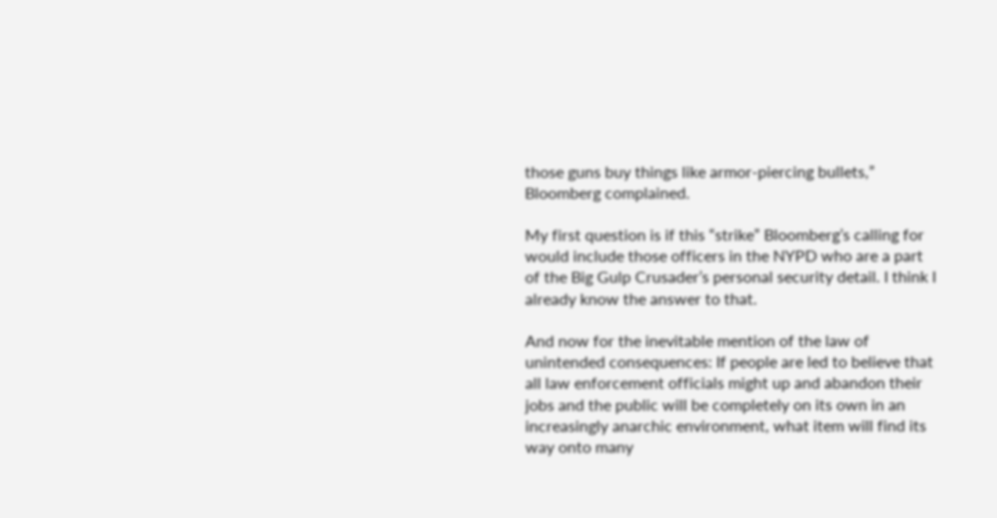those guns buy things like armor-piercing bullets,” Bloomberg complained.

My first question is if this “strike” Bloomberg’s calling for would include those officers in the NYPD who are a part of the Big Gulp Crusader’s personal security detail. I think I already know the answer to that.

And now for the inevitable mention of the law of unintended consequences: If people are led to believe that all law enforcement officials might up and abandon their jobs and the public will be completely on its own in an increasingly anarchic environment, what item will find its way onto many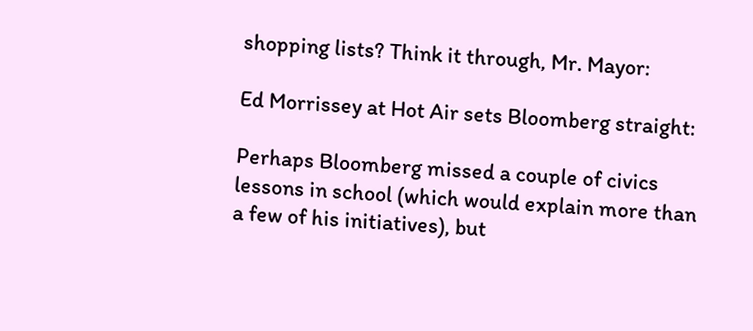shopping lists? Think it through, Mr. Mayor:

Ed Morrissey at Hot Air sets Bloomberg straight:

Perhaps Bloomberg missed a couple of civics lessons in school (which would explain more than a few of his initiatives), but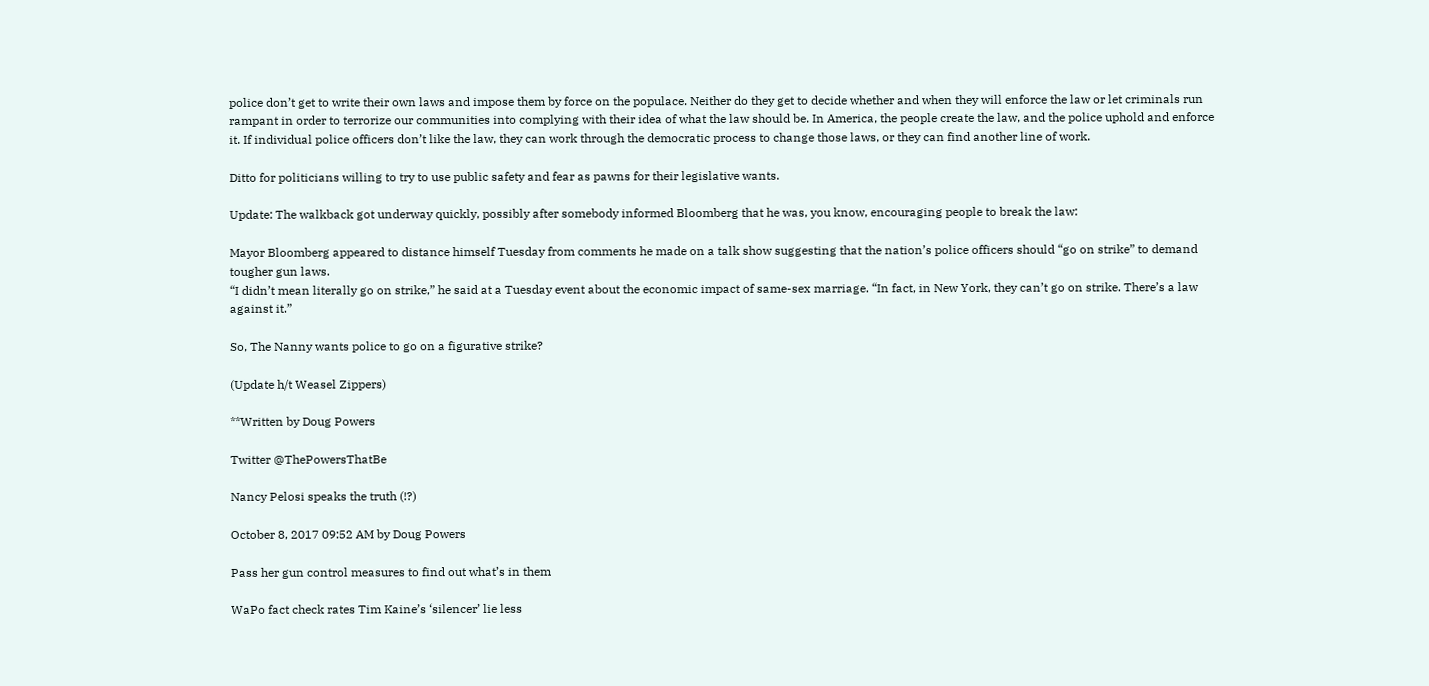police don’t get to write their own laws and impose them by force on the populace. Neither do they get to decide whether and when they will enforce the law or let criminals run rampant in order to terrorize our communities into complying with their idea of what the law should be. In America, the people create the law, and the police uphold and enforce it. If individual police officers don’t like the law, they can work through the democratic process to change those laws, or they can find another line of work.

Ditto for politicians willing to try to use public safety and fear as pawns for their legislative wants.

Update: The walkback got underway quickly, possibly after somebody informed Bloomberg that he was, you know, encouraging people to break the law:

Mayor Bloomberg appeared to distance himself Tuesday from comments he made on a talk show suggesting that the nation’s police officers should “go on strike” to demand tougher gun laws.
“I didn’t mean literally go on strike,” he said at a Tuesday event about the economic impact of same-sex marriage. “In fact, in New York, they can’t go on strike. There’s a law against it.”

So, The Nanny wants police to go on a figurative strike?

(Update h/t Weasel Zippers)

**Written by Doug Powers

Twitter @ThePowersThatBe

Nancy Pelosi speaks the truth (!?)

October 8, 2017 09:52 AM by Doug Powers

Pass her gun control measures to find out what’s in them

WaPo fact check rates Tim Kaine’s ‘silencer’ lie less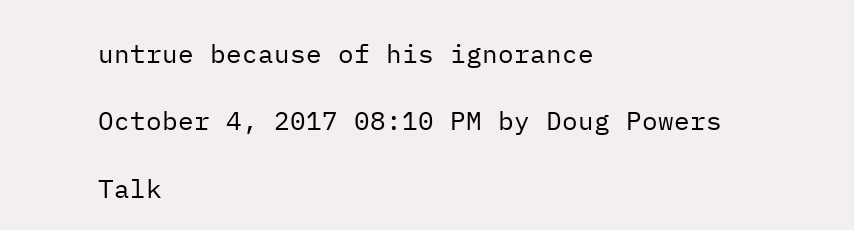untrue because of his ignorance

October 4, 2017 08:10 PM by Doug Powers

Talk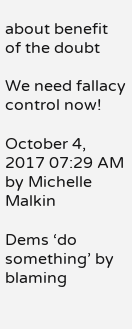about benefit of the doubt

We need fallacy control now!

October 4, 2017 07:29 AM by Michelle Malkin

Dems ‘do something’ by blaming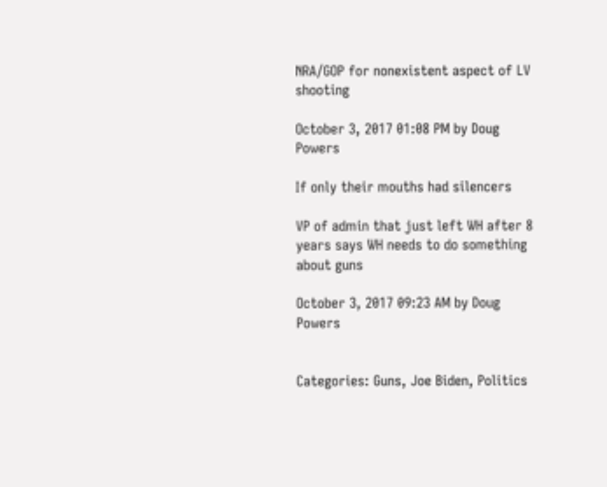NRA/GOP for nonexistent aspect of LV shooting

October 3, 2017 01:08 PM by Doug Powers

If only their mouths had silencers

VP of admin that just left WH after 8 years says WH needs to do something about guns

October 3, 2017 09:23 AM by Doug Powers


Categories: Guns, Joe Biden, Politics